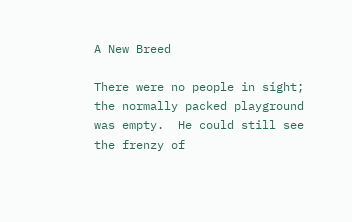A New Breed

There were no people in sight; the normally packed playground was empty.  He could still see the frenzy of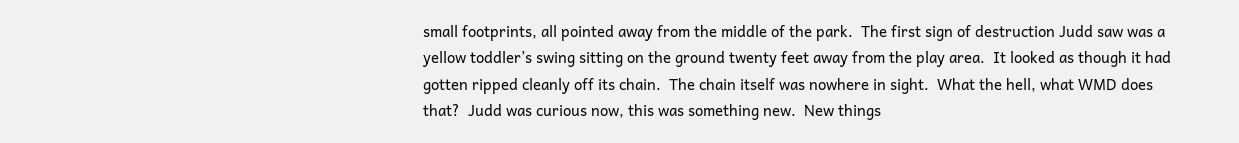small footprints, all pointed away from the middle of the park.  The first sign of destruction Judd saw was a yellow toddler’s swing sitting on the ground twenty feet away from the play area.  It looked as though it had gotten ripped cleanly off its chain.  The chain itself was nowhere in sight.  What the hell, what WMD does that?  Judd was curious now, this was something new.  New things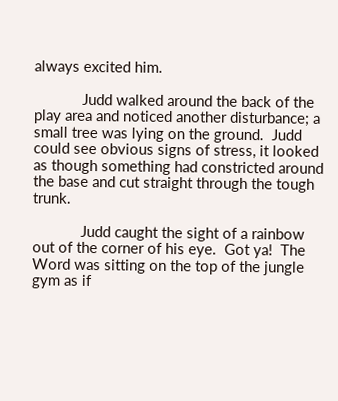always excited him.

            Judd walked around the back of the play area and noticed another disturbance; a small tree was lying on the ground.  Judd could see obvious signs of stress, it looked as though something had constricted around the base and cut straight through the tough trunk.

            Judd caught the sight of a rainbow out of the corner of his eye.  Got ya!  The Word was sitting on the top of the jungle gym as if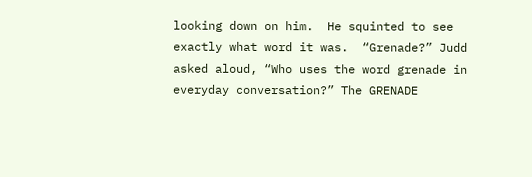looking down on him.  He squinted to see exactly what word it was.  “Grenade?” Judd asked aloud, “Who uses the word grenade in everyday conversation?” The GRENADE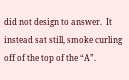did not design to answer.  It instead sat still, smoke curling off of the top of the “A”.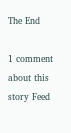The End

1 comment about this story Feed